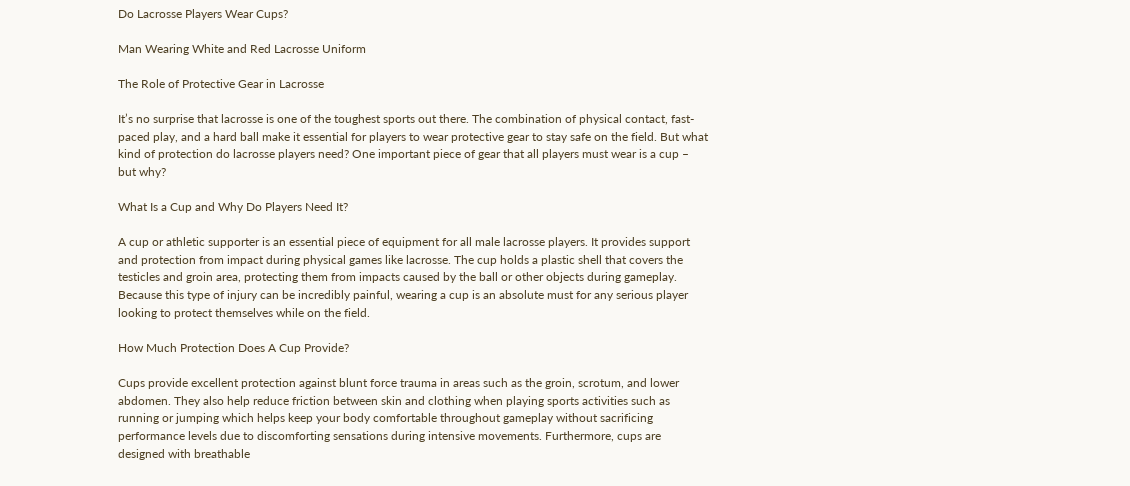Do Lacrosse Players Wear Cups?

Man Wearing White and Red Lacrosse Uniform

The Role of Protective Gear in Lacrosse

It’s no surprise that lacrosse is one of the toughest sports out there. The combination of physical contact, fast-paced play, and a hard ball make it essential for players to wear protective gear to stay safe on the field. But what kind of protection do lacrosse players need? One important piece of gear that all players must wear is a cup – but why?

What Is a Cup and Why Do Players Need It?

A cup or athletic supporter is an essential piece of equipment for all male lacrosse players. It provides support and protection from impact during physical games like lacrosse. The cup holds a plastic shell that covers the testicles and groin area, protecting them from impacts caused by the ball or other objects during gameplay. Because this type of injury can be incredibly painful, wearing a cup is an absolute must for any serious player looking to protect themselves while on the field.

How Much Protection Does A Cup Provide?

Cups provide excellent protection against blunt force trauma in areas such as the groin, scrotum, and lower abdomen. They also help reduce friction between skin and clothing when playing sports activities such as running or jumping which helps keep your body comfortable throughout gameplay without sacrificing performance levels due to discomforting sensations during intensive movements. Furthermore, cups are designed with breathable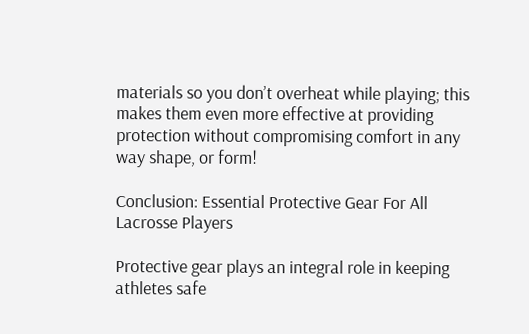materials so you don’t overheat while playing; this makes them even more effective at providing protection without compromising comfort in any way shape, or form!

Conclusion: Essential Protective Gear For All Lacrosse Players

Protective gear plays an integral role in keeping athletes safe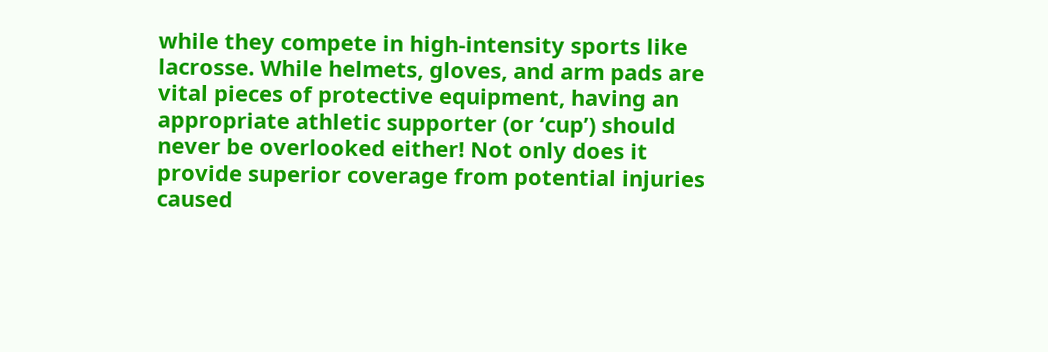while they compete in high-intensity sports like lacrosse. While helmets, gloves, and arm pads are vital pieces of protective equipment, having an appropriate athletic supporter (or ‘cup’) should never be overlooked either! Not only does it provide superior coverage from potential injuries caused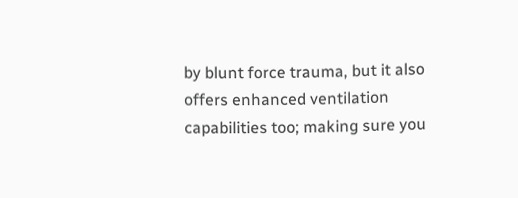by blunt force trauma, but it also offers enhanced ventilation capabilities too; making sure you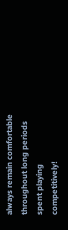always remain comfortable throughout long periods spent playing competitively!